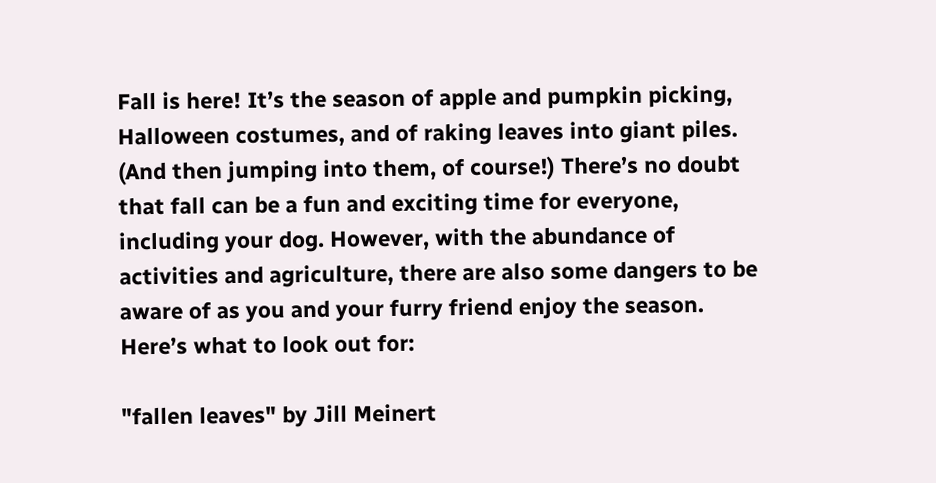Fall is here! It’s the season of apple and pumpkin picking, Halloween costumes, and of raking leaves into giant piles. (And then jumping into them, of course!) There’s no doubt that fall can be a fun and exciting time for everyone, including your dog. However, with the abundance of activities and agriculture, there are also some dangers to be aware of as you and your furry friend enjoy the season. Here’s what to look out for:

"fallen leaves" by Jill Meinert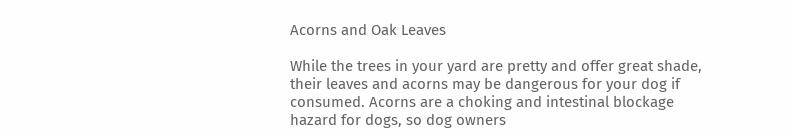Acorns and Oak Leaves

While the trees in your yard are pretty and offer great shade, their leaves and acorns may be dangerous for your dog if consumed. Acorns are a choking and intestinal blockage hazard for dogs, so dog owners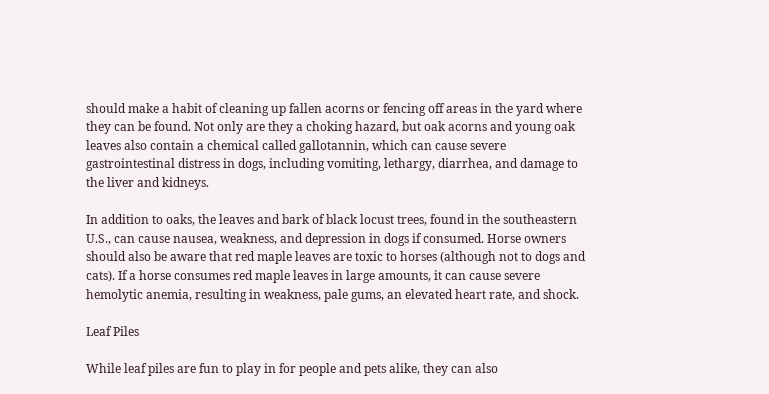should make a habit of cleaning up fallen acorns or fencing off areas in the yard where they can be found. Not only are they a choking hazard, but oak acorns and young oak leaves also contain a chemical called gallotannin, which can cause severe gastrointestinal distress in dogs, including vomiting, lethargy, diarrhea, and damage to the liver and kidneys.

In addition to oaks, the leaves and bark of black locust trees, found in the southeastern U.S., can cause nausea, weakness, and depression in dogs if consumed. Horse owners should also be aware that red maple leaves are toxic to horses (although not to dogs and cats). If a horse consumes red maple leaves in large amounts, it can cause severe hemolytic anemia, resulting in weakness, pale gums, an elevated heart rate, and shock.

Leaf Piles

While leaf piles are fun to play in for people and pets alike, they can also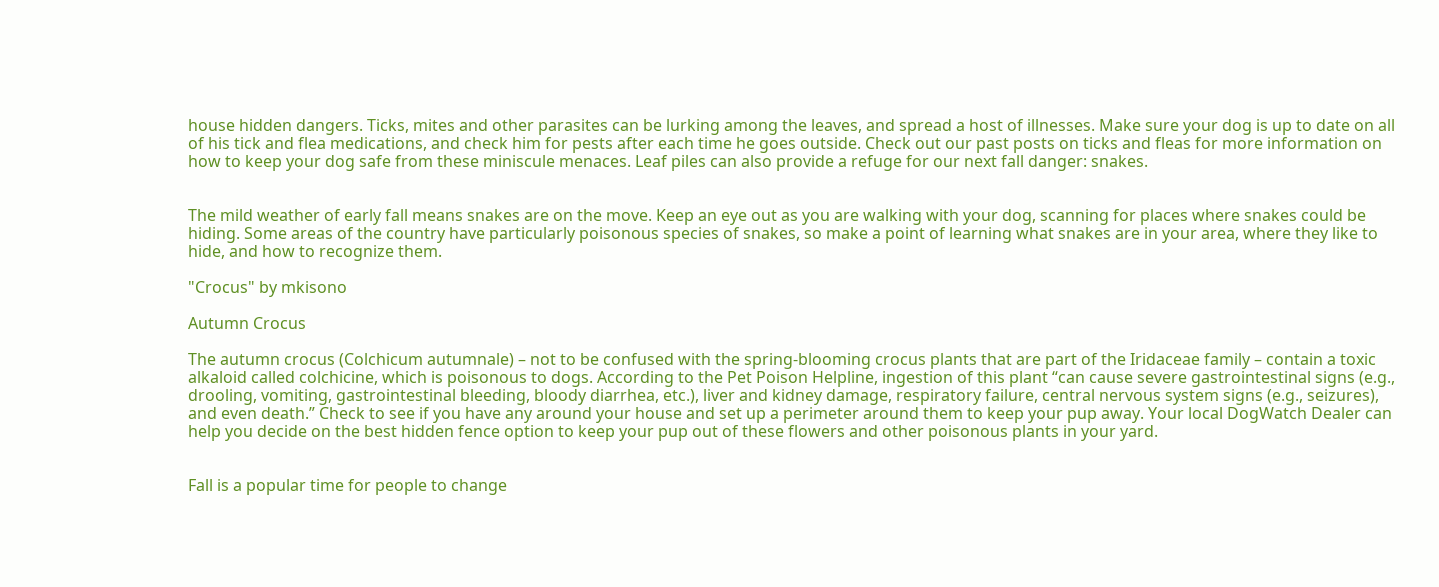house hidden dangers. Ticks, mites and other parasites can be lurking among the leaves, and spread a host of illnesses. Make sure your dog is up to date on all of his tick and flea medications, and check him for pests after each time he goes outside. Check out our past posts on ticks and fleas for more information on how to keep your dog safe from these miniscule menaces. Leaf piles can also provide a refuge for our next fall danger: snakes.


The mild weather of early fall means snakes are on the move. Keep an eye out as you are walking with your dog, scanning for places where snakes could be hiding. Some areas of the country have particularly poisonous species of snakes, so make a point of learning what snakes are in your area, where they like to hide, and how to recognize them.

"Crocus" by mkisono

Autumn Crocus

The autumn crocus (Colchicum autumnale) – not to be confused with the spring-blooming crocus plants that are part of the Iridaceae family – contain a toxic alkaloid called colchicine, which is poisonous to dogs. According to the Pet Poison Helpline, ingestion of this plant “can cause severe gastrointestinal signs (e.g., drooling, vomiting, gastrointestinal bleeding, bloody diarrhea, etc.), liver and kidney damage, respiratory failure, central nervous system signs (e.g., seizures), and even death.” Check to see if you have any around your house and set up a perimeter around them to keep your pup away. Your local DogWatch Dealer can help you decide on the best hidden fence option to keep your pup out of these flowers and other poisonous plants in your yard.


Fall is a popular time for people to change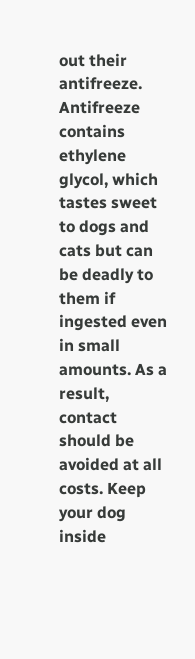out their antifreeze. Antifreeze contains ethylene glycol, which tastes sweet to dogs and cats but can be deadly to them if ingested even in small amounts. As a result, contact should be avoided at all costs. Keep your dog inside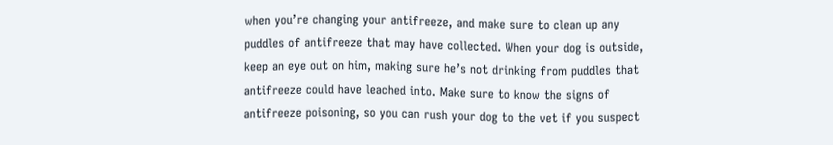when you’re changing your antifreeze, and make sure to clean up any puddles of antifreeze that may have collected. When your dog is outside, keep an eye out on him, making sure he’s not drinking from puddles that antifreeze could have leached into. Make sure to know the signs of antifreeze poisoning, so you can rush your dog to the vet if you suspect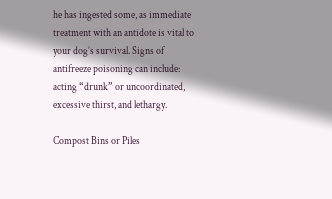he has ingested some, as immediate treatment with an antidote is vital to your dog’s survival. Signs of antifreeze poisoning can include: acting “drunk” or uncoordinated, excessive thirst, and lethargy.

Compost Bins or Piles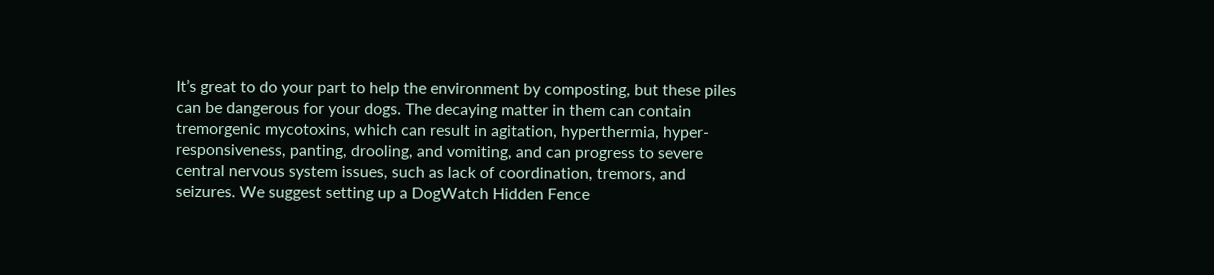It’s great to do your part to help the environment by composting, but these piles can be dangerous for your dogs. The decaying matter in them can contain tremorgenic mycotoxins, which can result in agitation, hyperthermia, hyper-responsiveness, panting, drooling, and vomiting, and can progress to severe central nervous system issues, such as lack of coordination, tremors, and seizures. We suggest setting up a DogWatch Hidden Fence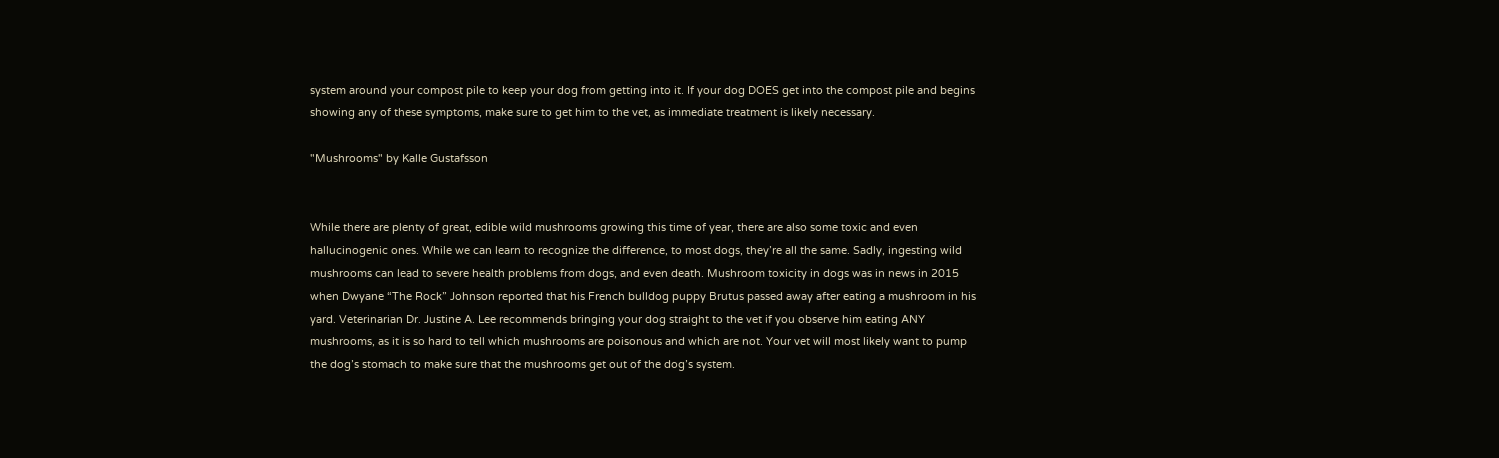system around your compost pile to keep your dog from getting into it. If your dog DOES get into the compost pile and begins showing any of these symptoms, make sure to get him to the vet, as immediate treatment is likely necessary.

"Mushrooms" by Kalle Gustafsson


While there are plenty of great, edible wild mushrooms growing this time of year, there are also some toxic and even hallucinogenic ones. While we can learn to recognize the difference, to most dogs, they’re all the same. Sadly, ingesting wild mushrooms can lead to severe health problems from dogs, and even death. Mushroom toxicity in dogs was in news in 2015 when Dwyane “The Rock” Johnson reported that his French bulldog puppy Brutus passed away after eating a mushroom in his yard. Veterinarian Dr. Justine A. Lee recommends bringing your dog straight to the vet if you observe him eating ANY mushrooms, as it is so hard to tell which mushrooms are poisonous and which are not. Your vet will most likely want to pump the dog’s stomach to make sure that the mushrooms get out of the dog’s system.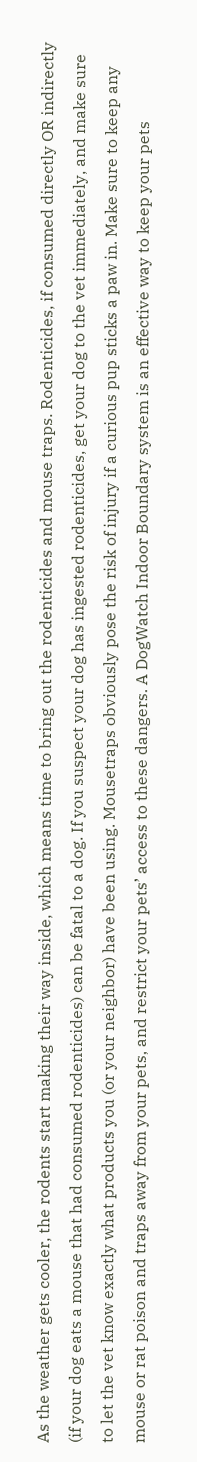As the weather gets cooler, the rodents start making their way inside, which means time to bring out the rodenticides and mouse traps. Rodenticides, if consumed directly OR indirectly (if your dog eats a mouse that had consumed rodenticides) can be fatal to a dog. If you suspect your dog has ingested rodenticides, get your dog to the vet immediately, and make sure to let the vet know exactly what products you (or your neighbor) have been using. Mousetraps obviously pose the risk of injury if a curious pup sticks a paw in. Make sure to keep any mouse or rat poison and traps away from your pets, and restrict your pets’ access to these dangers. A DogWatch Indoor Boundary system is an effective way to keep your pets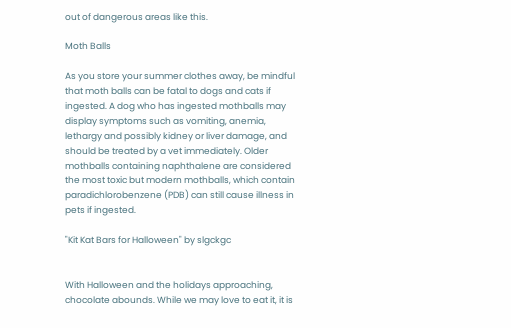out of dangerous areas like this.

Moth Balls

As you store your summer clothes away, be mindful that moth balls can be fatal to dogs and cats if ingested. A dog who has ingested mothballs may display symptoms such as vomiting, anemia, lethargy and possibly kidney or liver damage, and should be treated by a vet immediately. Older mothballs containing naphthalene are considered the most toxic but modern mothballs, which contain paradichlorobenzene (PDB) can still cause illness in pets if ingested.

"Kit Kat Bars for Halloween" by slgckgc


With Halloween and the holidays approaching, chocolate abounds. While we may love to eat it, it is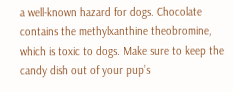a well-known hazard for dogs. Chocolate contains the methylxanthine theobromine, which is toxic to dogs. Make sure to keep the candy dish out of your pup’s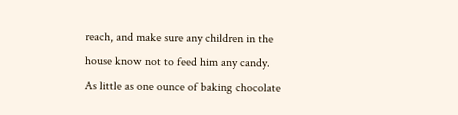reach, and make sure any children in the house know not to feed him any candy. As little as one ounce of baking chocolate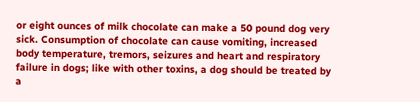or eight ounces of milk chocolate can make a 50 pound dog very sick. Consumption of chocolate can cause vomiting, increased body temperature, tremors, seizures and heart and respiratory failure in dogs; like with other toxins, a dog should be treated by a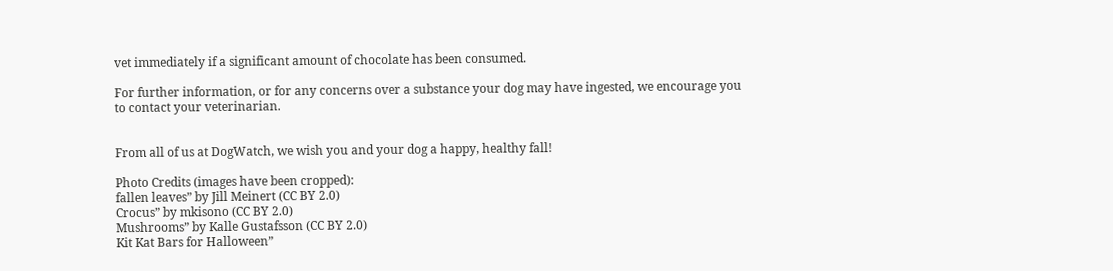vet immediately if a significant amount of chocolate has been consumed.

For further information, or for any concerns over a substance your dog may have ingested, we encourage you to contact your veterinarian.


From all of us at DogWatch, we wish you and your dog a happy, healthy fall!

Photo Credits (images have been cropped):
fallen leaves” by Jill Meinert (CC BY 2.0)
Crocus” by mkisono (CC BY 2.0)
Mushrooms” by Kalle Gustafsson (CC BY 2.0)
Kit Kat Bars for Halloween”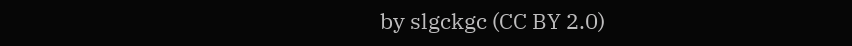by slgckgc (CC BY 2.0)